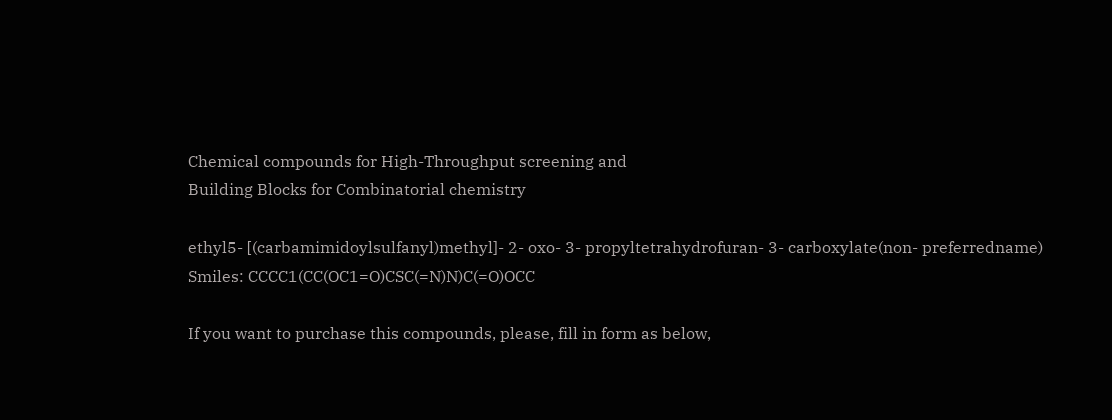Chemical compounds for High-Throughput screening and
Building Blocks for Combinatorial chemistry

ethyl5- [(carbamimidoylsulfanyl)methyl]- 2- oxo- 3- propyltetrahydrofuran- 3- carboxylate(non- preferredname)
Smiles: CCCC1(CC(OC1=O)CSC(=N)N)C(=O)OCC

If you want to purchase this compounds, please, fill in form as below,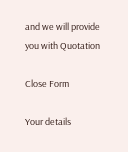and we will provide you with Quotation

Close Form

Your details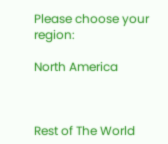Please choose your region:

North America



Rest of The World